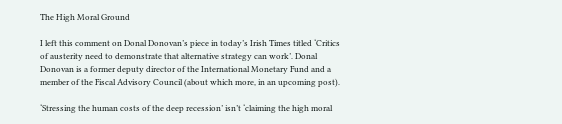The High Moral Ground

I left this comment on Donal Donovan’s piece in today’s Irish Times titled ‘Critics of austerity need to demonstrate that alternative strategy can work’. Donal Donovan is a former deputy director of the International Monetary Fund and a member of the Fiscal Advisory Council (about which more, in an upcoming post).

‘Stressing the human costs of the deep recession’ isn’t ‘claiming the high moral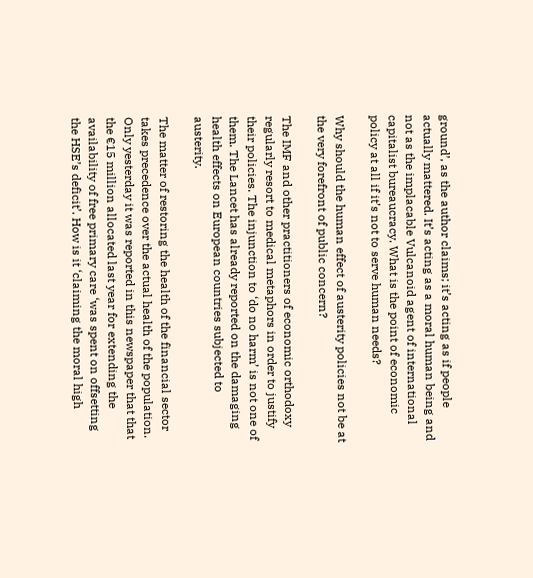ground’, as the author claims; it’s acting as if people actually mattered. It’s acting as a moral human being and not as the implacable Vulcanoid agent of international capitalist bureaucracy. What is the point of economic policy at all if it’s not to serve human needs?

Why should the human effect of austerity policies not be at the very forefront of public concern?

The IMF and other practitioners of economic orthodoxy regularly resort to medical metaphors in order to justify their policies. The injunction to ‘do no harm’ is not one of them. The Lancet has already reported on the damaging health effects on European countries subjected to austerity.

The matter of restoring the health of the financial sector takes precedence over the actual health of the population. Only yesterday it was reported in this newspaper that that the €15 million allocated last year for extending the availability of free primary care ‘was spent on offsetting the HSE’s deficit’. How is it ‘claiming the moral high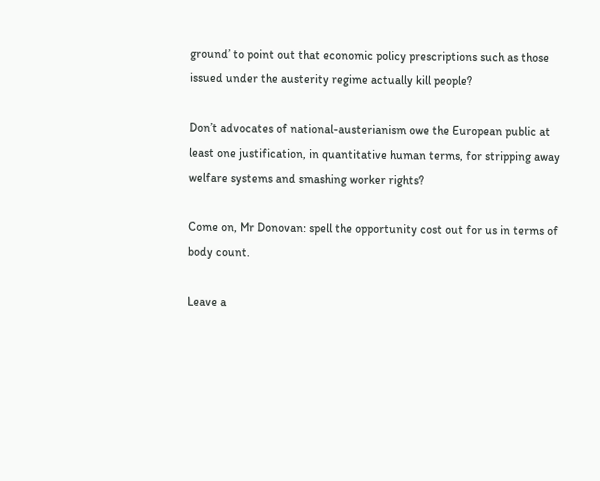ground’ to point out that economic policy prescriptions such as those issued under the austerity regime actually kill people?

Don’t advocates of national-austerianism owe the European public at least one justification, in quantitative human terms, for stripping away welfare systems and smashing worker rights?

Come on, Mr Donovan: spell the opportunity cost out for us in terms of body count.

Leave a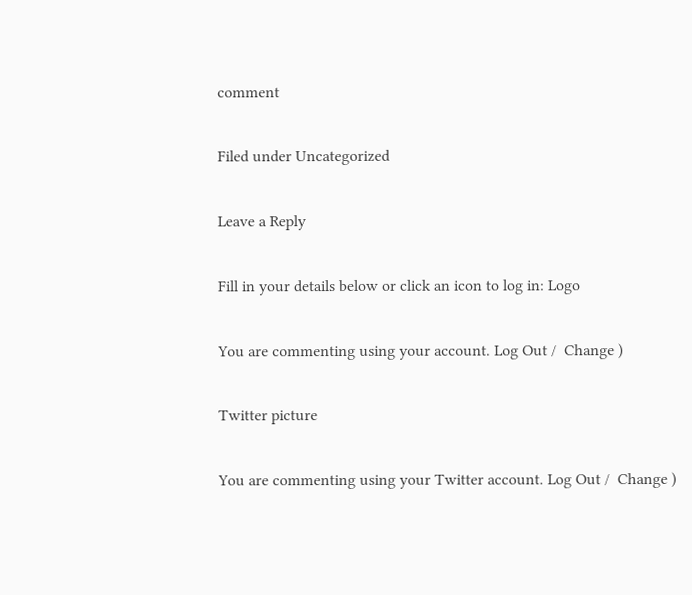comment

Filed under Uncategorized

Leave a Reply

Fill in your details below or click an icon to log in: Logo

You are commenting using your account. Log Out /  Change )

Twitter picture

You are commenting using your Twitter account. Log Out /  Change )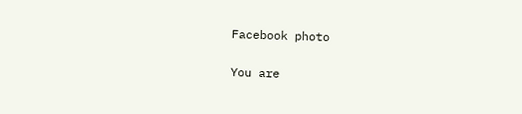Facebook photo

You are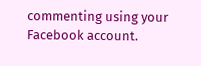commenting using your Facebook account.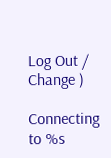Log Out /  Change )

Connecting to %s